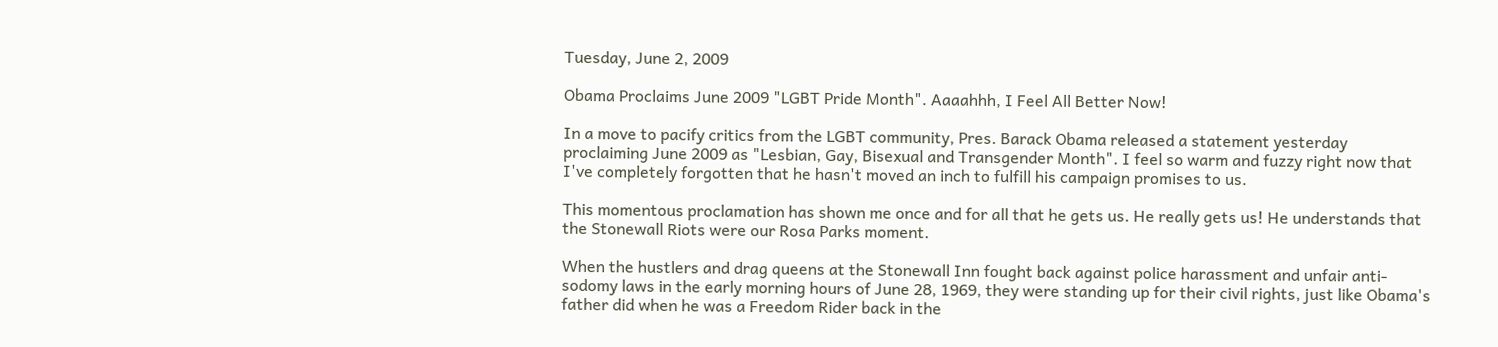Tuesday, June 2, 2009

Obama Proclaims June 2009 "LGBT Pride Month". Aaaahhh, I Feel All Better Now!

In a move to pacify critics from the LGBT community, Pres. Barack Obama released a statement yesterday proclaiming June 2009 as "Lesbian, Gay, Bisexual and Transgender Month". I feel so warm and fuzzy right now that I've completely forgotten that he hasn't moved an inch to fulfill his campaign promises to us.

This momentous proclamation has shown me once and for all that he gets us. He really gets us! He understands that the Stonewall Riots were our Rosa Parks moment.

When the hustlers and drag queens at the Stonewall Inn fought back against police harassment and unfair anti-sodomy laws in the early morning hours of June 28, 1969, they were standing up for their civil rights, just like Obama's father did when he was a Freedom Rider back in the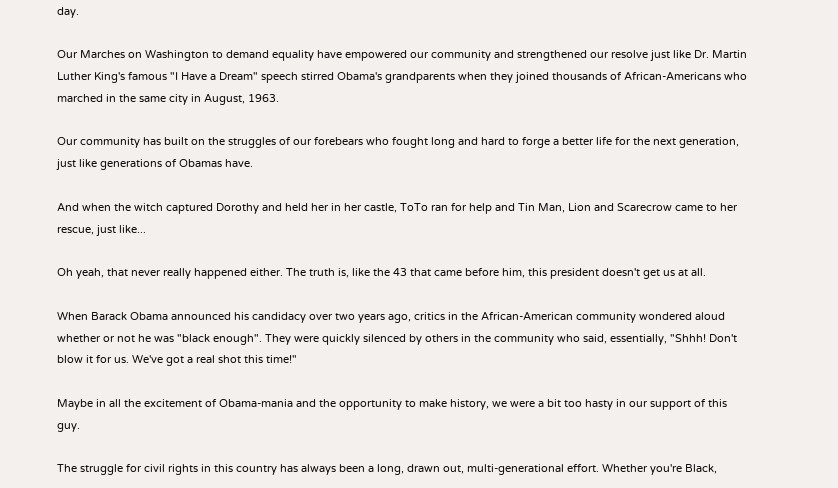day.

Our Marches on Washington to demand equality have empowered our community and strengthened our resolve just like Dr. Martin Luther King's famous "I Have a Dream" speech stirred Obama's grandparents when they joined thousands of African-Americans who marched in the same city in August, 1963.

Our community has built on the struggles of our forebears who fought long and hard to forge a better life for the next generation, just like generations of Obamas have.

And when the witch captured Dorothy and held her in her castle, ToTo ran for help and Tin Man, Lion and Scarecrow came to her rescue, just like...

Oh yeah, that never really happened either. The truth is, like the 43 that came before him, this president doesn't get us at all.

When Barack Obama announced his candidacy over two years ago, critics in the African-American community wondered aloud whether or not he was "black enough". They were quickly silenced by others in the community who said, essentially, "Shhh! Don't blow it for us. We've got a real shot this time!"

Maybe in all the excitement of Obama-mania and the opportunity to make history, we were a bit too hasty in our support of this guy.

The struggle for civil rights in this country has always been a long, drawn out, multi-generational effort. Whether you're Black,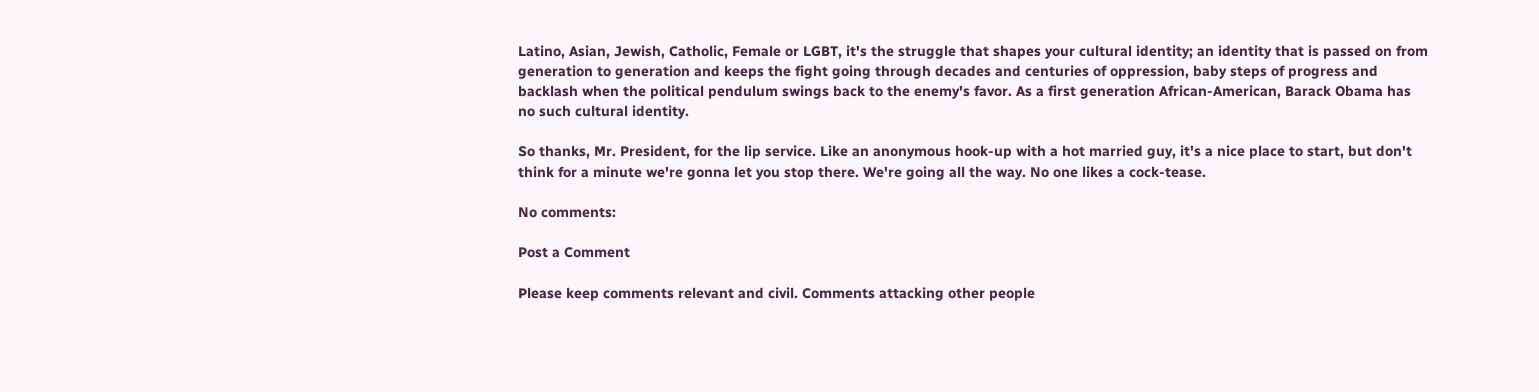Latino, Asian, Jewish, Catholic, Female or LGBT, it's the struggle that shapes your cultural identity; an identity that is passed on from generation to generation and keeps the fight going through decades and centuries of oppression, baby steps of progress and backlash when the political pendulum swings back to the enemy's favor. As a first generation African-American, Barack Obama has no such cultural identity.

So thanks, Mr. President, for the lip service. Like an anonymous hook-up with a hot married guy, it's a nice place to start, but don't think for a minute we're gonna let you stop there. We're going all the way. No one likes a cock-tease.

No comments:

Post a Comment

Please keep comments relevant and civil. Comments attacking other people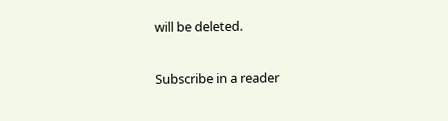will be deleted.

Subscribe in a reader